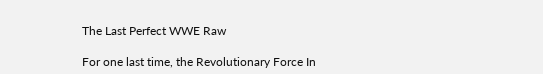The Last Perfect WWE Raw

For one last time, the Revolutionary Force In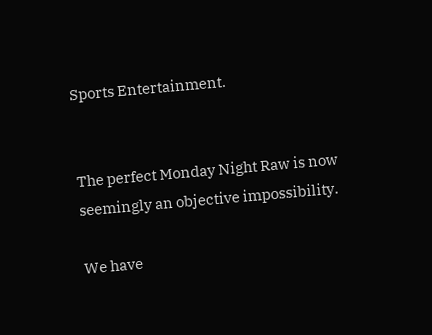Sports Entertainment.


The perfect Monday Night Raw is now seemingly an objective impossibility.

We have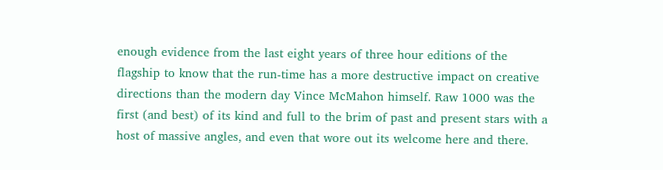enough evidence from the last eight years of three hour editions of the flagship to know that the run-time has a more destructive impact on creative directions than the modern day Vince McMahon himself. Raw 1000 was the first (and best) of its kind and full to the brim of past and present stars with a host of massive angles, and even that wore out its welcome here and there.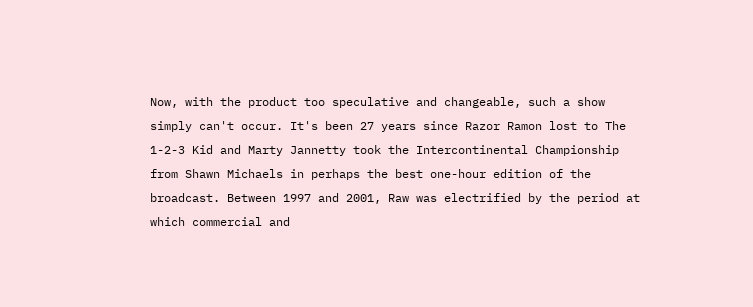Now, with the product too speculative and changeable, such a show simply can't occur. It's been 27 years since Razor Ramon lost to The 1-2-3 Kid and Marty Jannetty took the Intercontinental Championship from Shawn Michaels in perhaps the best one-hour edition of the broadcast. Between 1997 and 2001, Raw was electrified by the period at which commercial and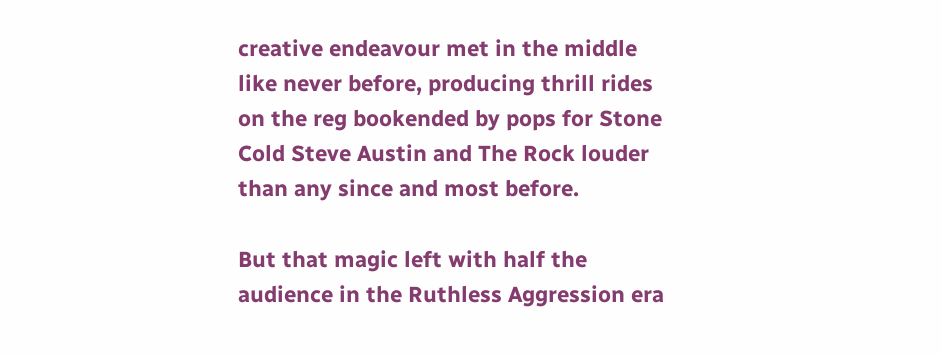creative endeavour met in the middle like never before, producing thrill rides on the reg bookended by pops for Stone Cold Steve Austin and The Rock louder than any since and most before.

But that magic left with half the audience in the Ruthless Aggression era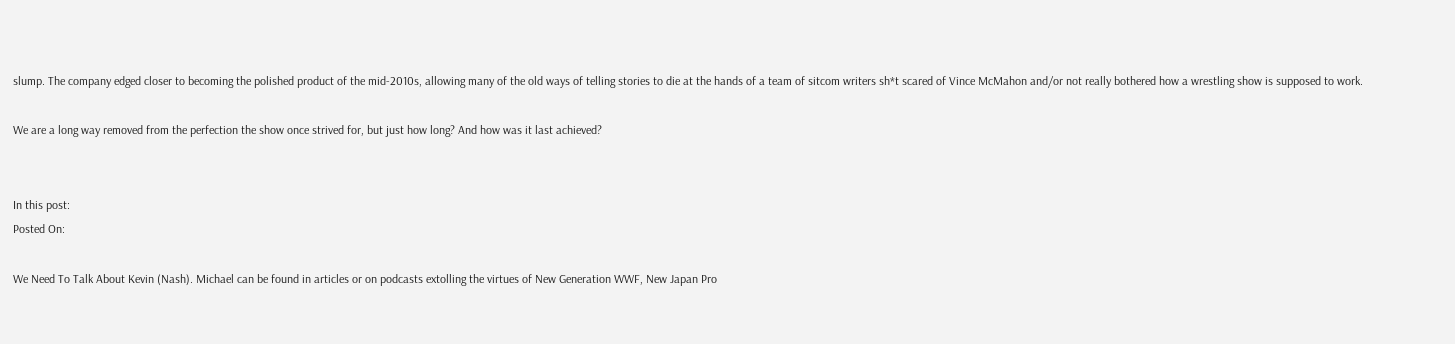slump. The company edged closer to becoming the polished product of the mid-2010s, allowing many of the old ways of telling stories to die at the hands of a team of sitcom writers sh*t scared of Vince McMahon and/or not really bothered how a wrestling show is supposed to work.

We are a long way removed from the perfection the show once strived for, but just how long? And how was it last achieved?


In this post:
Posted On:

We Need To Talk About Kevin (Nash). Michael can be found in articles or on podcasts extolling the virtues of New Generation WWF, New Japan Pro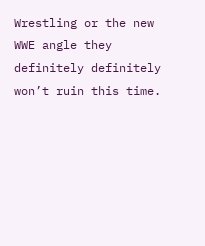Wrestling or the new WWE angle they definitely definitely won’t ruin this time.